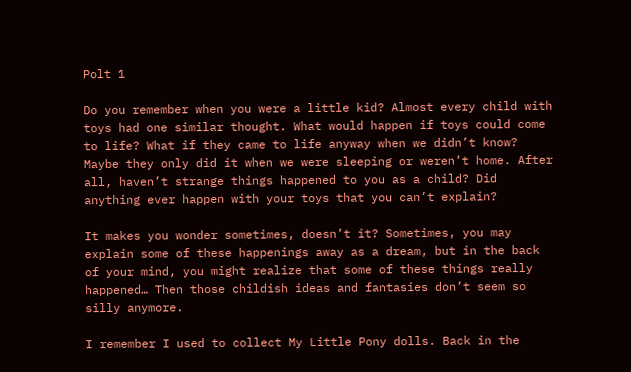Polt 1

Do you remember when you were a little kid? Almost every child with toys had one similar thought. What would happen if toys could come to life? What if they came to life anyway when we didn’t know? Maybe they only did it when we were sleeping or weren’t home. After all, haven’t strange things happened to you as a child? Did anything ever happen with your toys that you can’t explain?

It makes you wonder sometimes, doesn’t it? Sometimes, you may explain some of these happenings away as a dream, but in the back of your mind, you might realize that some of these things really happened… Then those childish ideas and fantasies don’t seem so silly anymore.

I remember I used to collect My Little Pony dolls. Back in the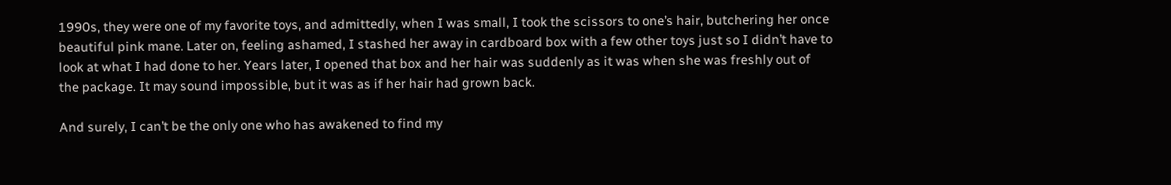1990s, they were one of my favorite toys, and admittedly, when I was small, I took the scissors to one’s hair, butchering her once beautiful pink mane. Later on, feeling ashamed, I stashed her away in cardboard box with a few other toys just so I didn’t have to look at what I had done to her. Years later, I opened that box and her hair was suddenly as it was when she was freshly out of the package. It may sound impossible, but it was as if her hair had grown back.

And surely, I can’t be the only one who has awakened to find my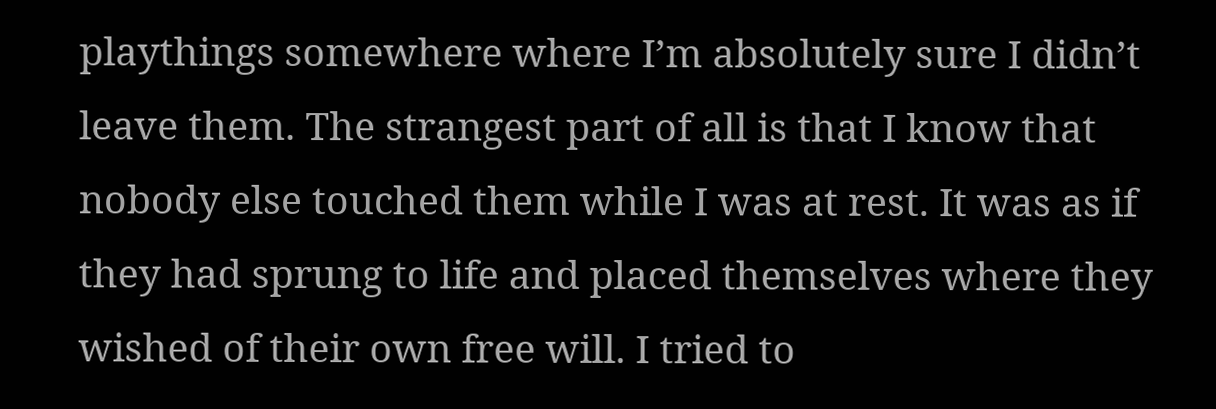playthings somewhere where I’m absolutely sure I didn’t leave them. The strangest part of all is that I know that nobody else touched them while I was at rest. It was as if they had sprung to life and placed themselves where they wished of their own free will. I tried to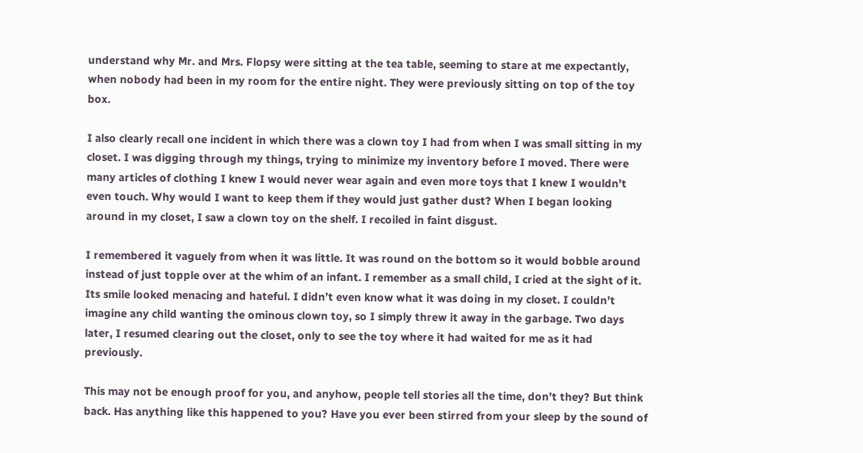understand why Mr. and Mrs. Flopsy were sitting at the tea table, seeming to stare at me expectantly, when nobody had been in my room for the entire night. They were previously sitting on top of the toy box.

I also clearly recall one incident in which there was a clown toy I had from when I was small sitting in my closet. I was digging through my things, trying to minimize my inventory before I moved. There were many articles of clothing I knew I would never wear again and even more toys that I knew I wouldn’t even touch. Why would I want to keep them if they would just gather dust? When I began looking around in my closet, I saw a clown toy on the shelf. I recoiled in faint disgust.

I remembered it vaguely from when it was little. It was round on the bottom so it would bobble around instead of just topple over at the whim of an infant. I remember as a small child, I cried at the sight of it. Its smile looked menacing and hateful. I didn’t even know what it was doing in my closet. I couldn’t imagine any child wanting the ominous clown toy, so I simply threw it away in the garbage. Two days later, I resumed clearing out the closet, only to see the toy where it had waited for me as it had previously.

This may not be enough proof for you, and anyhow, people tell stories all the time, don’t they? But think back. Has anything like this happened to you? Have you ever been stirred from your sleep by the sound of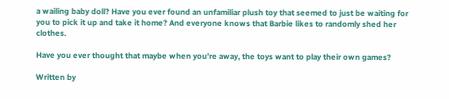a wailing baby doll? Have you ever found an unfamiliar plush toy that seemed to just be waiting for you to pick it up and take it home? And everyone knows that Barbie likes to randomly shed her clothes.

Have you ever thought that maybe when you’re away, the toys want to play their own games?

Written by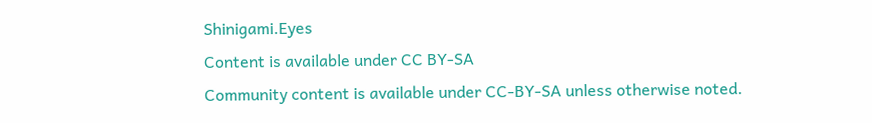Shinigami.Eyes
Content is available under CC BY-SA
Community content is available under CC-BY-SA unless otherwise noted.